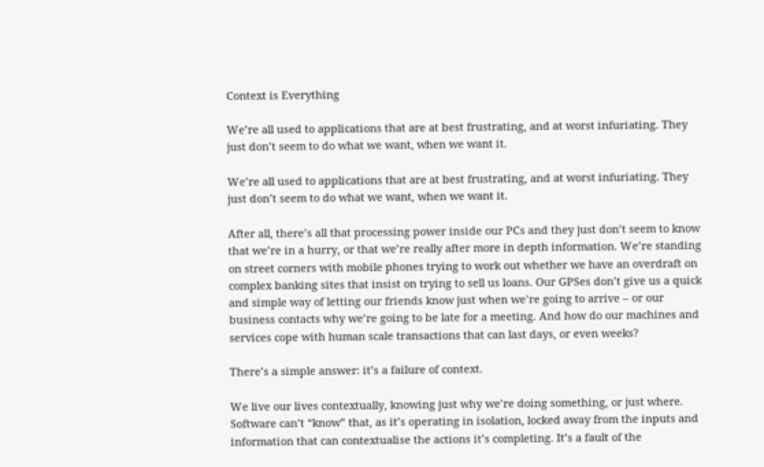Context is Everything

We’re all used to applications that are at best frustrating, and at worst infuriating. They just don’t seem to do what we want, when we want it.

We’re all used to applications that are at best frustrating, and at worst infuriating. They just don’t seem to do what we want, when we want it.

After all, there’s all that processing power inside our PCs and they just don’t seem to know that we’re in a hurry, or that we’re really after more in depth information. We’re standing on street corners with mobile phones trying to work out whether we have an overdraft on complex banking sites that insist on trying to sell us loans. Our GPSes don’t give us a quick and simple way of letting our friends know just when we’re going to arrive – or our business contacts why we’re going to be late for a meeting. And how do our machines and services cope with human scale transactions that can last days, or even weeks?

There’s a simple answer: it’s a failure of context.

We live our lives contextually, knowing just why we’re doing something, or just where. Software can’t “know” that, as it’s operating in isolation, locked away from the inputs and information that can contextualise the actions it’s completing. It’s a fault of the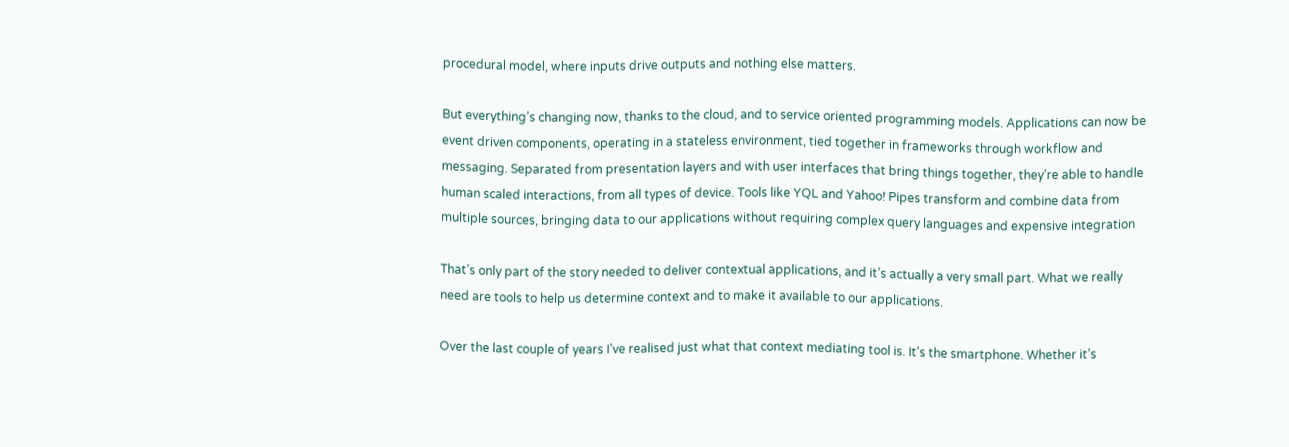procedural model, where inputs drive outputs and nothing else matters.

But everything’s changing now, thanks to the cloud, and to service oriented programming models. Applications can now be event driven components, operating in a stateless environment, tied together in frameworks through workflow and messaging. Separated from presentation layers and with user interfaces that bring things together, they’re able to handle human scaled interactions, from all types of device. Tools like YQL and Yahoo! Pipes transform and combine data from multiple sources, bringing data to our applications without requiring complex query languages and expensive integration

That’s only part of the story needed to deliver contextual applications, and it’s actually a very small part. What we really need are tools to help us determine context and to make it available to our applications.

Over the last couple of years I’ve realised just what that context mediating tool is. It’s the smartphone. Whether it’s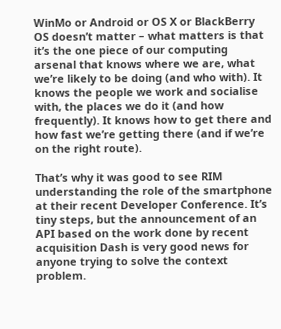WinMo or Android or OS X or BlackBerry OS doesn’t matter – what matters is that it’s the one piece of our computing arsenal that knows where we are, what we’re likely to be doing (and who with). It knows the people we work and socialise with, the places we do it (and how frequently). It knows how to get there and how fast we’re getting there (and if we’re on the right route).

That’s why it was good to see RIM understanding the role of the smartphone at their recent Developer Conference. It’s tiny steps, but the announcement of an API based on the work done by recent acquisition Dash is very good news for anyone trying to solve the context problem.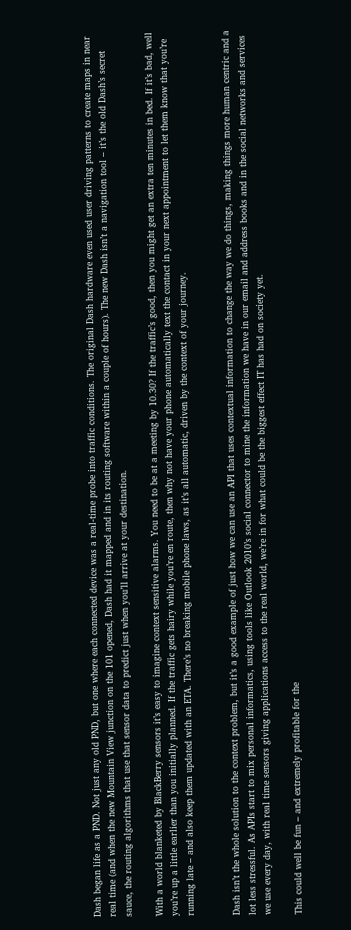Dash began life as a PND. Not just any old PND, but one where each connected device was a real-time probe into traffic conditions. The original Dash hardware even used user driving patterns to create maps in near real time (and when the new Mountain View junction on the 101 opened, Dash had it mapped and in its routing software within a couple of hours). The new Dash isn’t a navigation tool – it’s the old Dash’s secret sauce, the routing algorithms that use that sensor data to predict just when you’ll arrive at your destination.

With a world blanketed by BlackBerry sensors it’s easy to imagine context sensitive alarms. You need to be at a meeting by 10.30? If the traffic’s good, then you might get an extra ten minutes in bed. If it’s bad, well you’re up a little earlier than you initially planned. If the traffic gets hairy while you’re en route, then why not have your phone automatically text the contact in your next appointment to let them know that you’re running late – and also keep them updated with an ETA. There’s no breaking mobile phone laws, as it’s all automatic, driven by the context of your journey.


Dash isn’t the whole solution to the context problem, but it’s a good example of just how we can use an API that uses contextual information to change the way we do things, making things more human centric and a lot less stressful. As APIs start to mix personal informatics, using tools like Outlook 2010’s social connector to mine the information we have in our email and address books and in the social networks and services we use every day, with real time sensors giving applications access to the real world, we’re in for what could be the biggest effect IT has had on society yet.

This could well be fun – and extremely profitable for the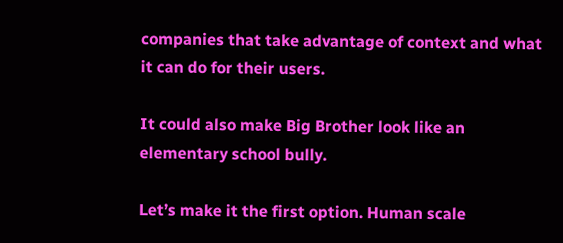companies that take advantage of context and what it can do for their users.

It could also make Big Brother look like an elementary school bully.

Let’s make it the first option. Human scale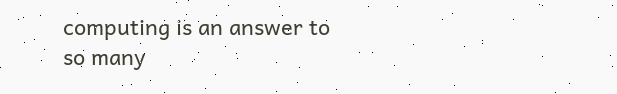computing is an answer to so many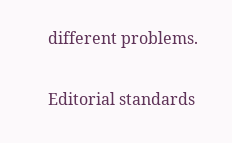different problems.


Editorial standards